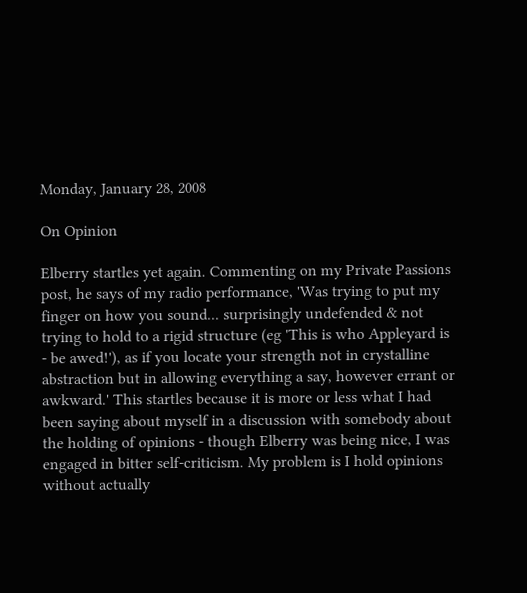Monday, January 28, 2008

On Opinion

Elberry startles yet again. Commenting on my Private Passions post, he says of my radio performance, 'Was trying to put my finger on how you sound... surprisingly undefended & not trying to hold to a rigid structure (eg 'This is who Appleyard is - be awed!'), as if you locate your strength not in crystalline abstraction but in allowing everything a say, however errant or awkward.' This startles because it is more or less what I had been saying about myself in a discussion with somebody about the holding of opinions - though Elberry was being nice, I was engaged in bitter self-criticism. My problem is I hold opinions without actually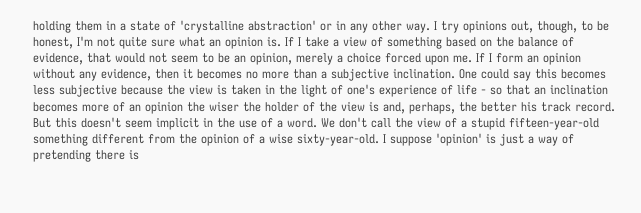holding them in a state of 'crystalline abstraction' or in any other way. I try opinions out, though, to be honest, I'm not quite sure what an opinion is. If I take a view of something based on the balance of evidence, that would not seem to be an opinion, merely a choice forced upon me. If I form an opinion without any evidence, then it becomes no more than a subjective inclination. One could say this becomes less subjective because the view is taken in the light of one's experience of life - so that an inclination becomes more of an opinion the wiser the holder of the view is and, perhaps, the better his track record. But this doesn't seem implicit in the use of a word. We don't call the view of a stupid fifteen-year-old something different from the opinion of a wise sixty-year-old. I suppose 'opinion' is just a way of pretending there is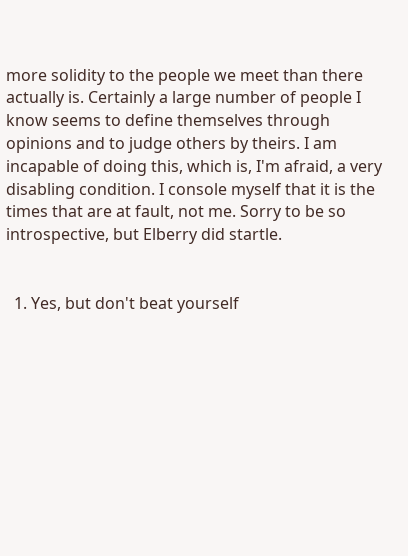more solidity to the people we meet than there actually is. Certainly a large number of people I know seems to define themselves through opinions and to judge others by theirs. I am incapable of doing this, which is, I'm afraid, a very disabling condition. I console myself that it is the times that are at fault, not me. Sorry to be so introspective, but Elberry did startle.


  1. Yes, but don't beat yourself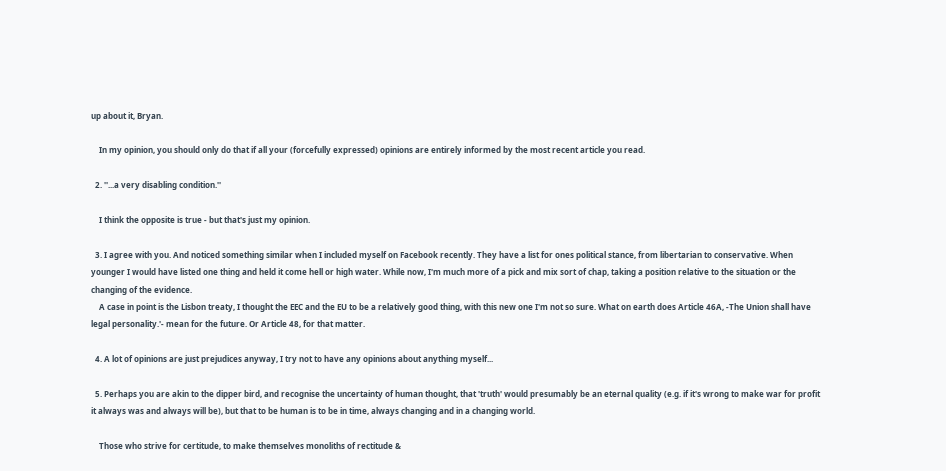up about it, Bryan.

    In my opinion, you should only do that if all your (forcefully expressed) opinions are entirely informed by the most recent article you read.

  2. ''...a very disabling condition.''

    I think the opposite is true - but that's just my opinion.

  3. I agree with you. And noticed something similar when I included myself on Facebook recently. They have a list for ones political stance, from libertarian to conservative. When younger I would have listed one thing and held it come hell or high water. While now, I'm much more of a pick and mix sort of chap, taking a position relative to the situation or the changing of the evidence.
    A case in point is the Lisbon treaty, I thought the EEC and the EU to be a relatively good thing, with this new one I'm not so sure. What on earth does Article 46A, -The Union shall have legal personality.'- mean for the future. Or Article 48, for that matter.

  4. A lot of opinions are just prejudices anyway, I try not to have any opinions about anything myself...

  5. Perhaps you are akin to the dipper bird, and recognise the uncertainty of human thought, that 'truth' would presumably be an eternal quality (e.g. if it's wrong to make war for profit it always was and always will be), but that to be human is to be in time, always changing and in a changing world.

    Those who strive for certitude, to make themselves monoliths of rectitude &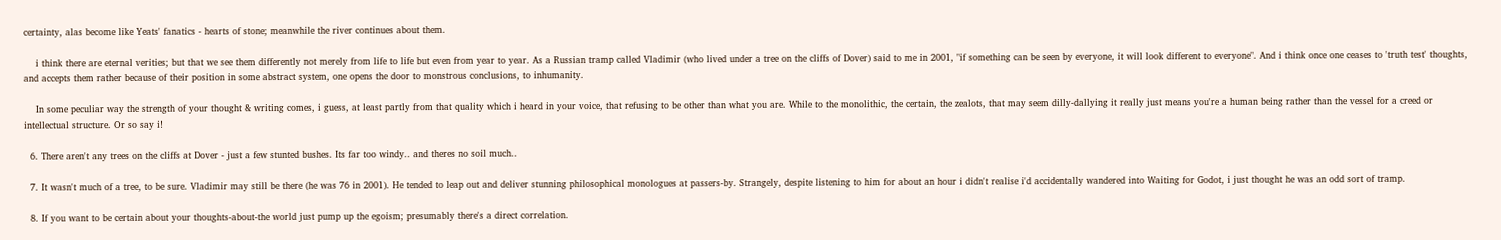certainty, alas become like Yeats' fanatics - hearts of stone; meanwhile the river continues about them.

    i think there are eternal verities; but that we see them differently not merely from life to life but even from year to year. As a Russian tramp called Vladimir (who lived under a tree on the cliffs of Dover) said to me in 2001, "if something can be seen by everyone, it will look different to everyone". And i think once one ceases to 'truth test' thoughts, and accepts them rather because of their position in some abstract system, one opens the door to monstrous conclusions, to inhumanity.

    In some peculiar way the strength of your thought & writing comes, i guess, at least partly from that quality which i heard in your voice, that refusing to be other than what you are. While to the monolithic, the certain, the zealots, that may seem dilly-dallying it really just means you're a human being rather than the vessel for a creed or intellectual structure. Or so say i!

  6. There aren't any trees on the cliffs at Dover - just a few stunted bushes. Its far too windy.. and theres no soil much..

  7. It wasn't much of a tree, to be sure. Vladimir may still be there (he was 76 in 2001). He tended to leap out and deliver stunning philosophical monologues at passers-by. Strangely, despite listening to him for about an hour i didn't realise i'd accidentally wandered into Waiting for Godot, i just thought he was an odd sort of tramp.

  8. If you want to be certain about your thoughts-about-the world just pump up the egoism; presumably there's a direct correlation.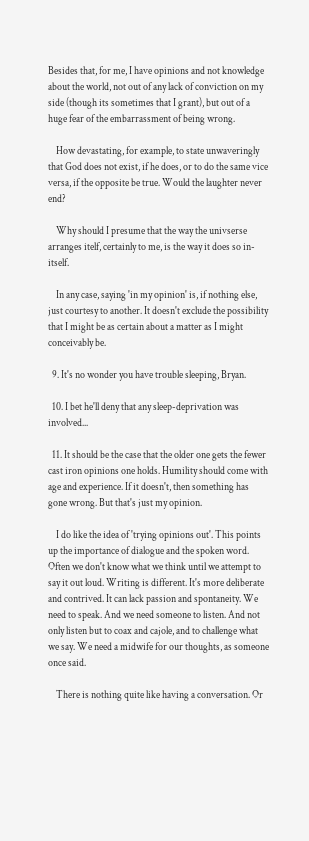Besides that, for me, I have opinions and not knowledge about the world, not out of any lack of conviction on my side (though its sometimes that I grant), but out of a huge fear of the embarrassment of being wrong.

    How devastating, for example, to state unwaveringly that God does not exist, if he does, or to do the same vice versa, if the opposite be true. Would the laughter never end?

    Why should I presume that the way the univserse arranges itelf, certainly to me, is the way it does so in-itself.

    In any case, saying 'in my opinion' is, if nothing else, just courtesy to another. It doesn't exclude the possibility that I might be as certain about a matter as I might conceivably be.

  9. It's no wonder you have trouble sleeping, Bryan.

  10. I bet he'll deny that any sleep-deprivation was involved...

  11. It should be the case that the older one gets the fewer cast iron opinions one holds. Humility should come with age and experience. If it doesn't, then something has gone wrong. But that's just my opinion.

    I do like the idea of 'trying opinions out'. This points up the importance of dialogue and the spoken word. Often we don't know what we think until we attempt to say it out loud. Writing is different. It's more deliberate and contrived. It can lack passion and spontaneity. We need to speak. And we need someone to listen. And not only listen but to coax and cajole, and to challenge what we say. We need a midwife for our thoughts, as someone once said.

    There is nothing quite like having a conversation. Or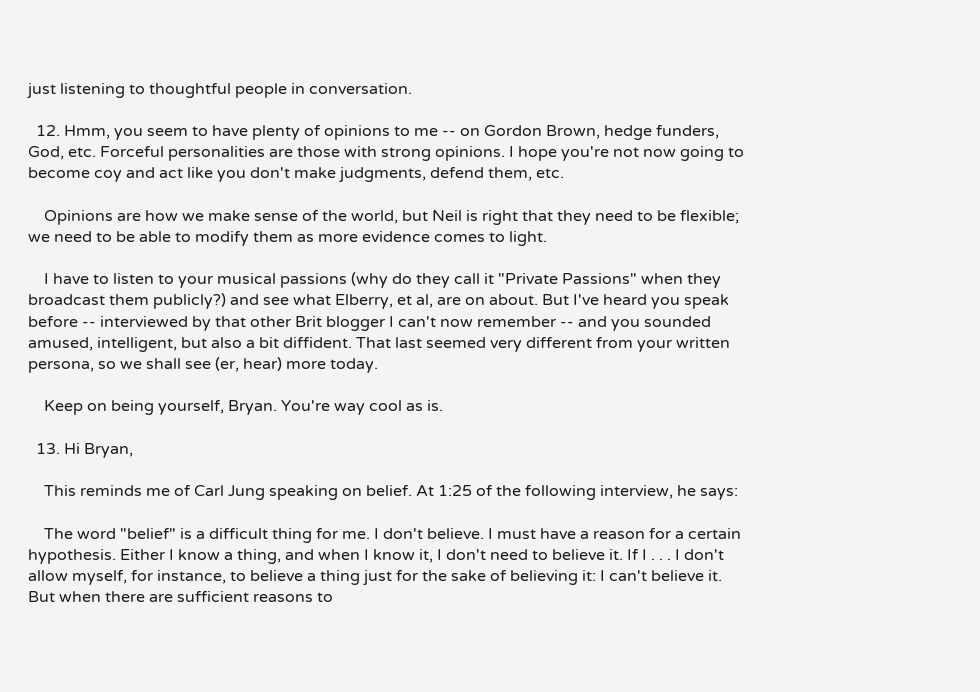just listening to thoughtful people in conversation.

  12. Hmm, you seem to have plenty of opinions to me -- on Gordon Brown, hedge funders, God, etc. Forceful personalities are those with strong opinions. I hope you're not now going to become coy and act like you don't make judgments, defend them, etc.

    Opinions are how we make sense of the world, but Neil is right that they need to be flexible; we need to be able to modify them as more evidence comes to light.

    I have to listen to your musical passions (why do they call it "Private Passions" when they broadcast them publicly?) and see what Elberry, et al, are on about. But I've heard you speak before -- interviewed by that other Brit blogger I can't now remember -- and you sounded amused, intelligent, but also a bit diffident. That last seemed very different from your written persona, so we shall see (er, hear) more today.

    Keep on being yourself, Bryan. You're way cool as is.

  13. Hi Bryan,

    This reminds me of Carl Jung speaking on belief. At 1:25 of the following interview, he says:

    The word "belief" is a difficult thing for me. I don't believe. I must have a reason for a certain hypothesis. Either I know a thing, and when I know it, I don't need to believe it. If I . . . I don't allow myself, for instance, to believe a thing just for the sake of believing it: I can't believe it. But when there are sufficient reasons to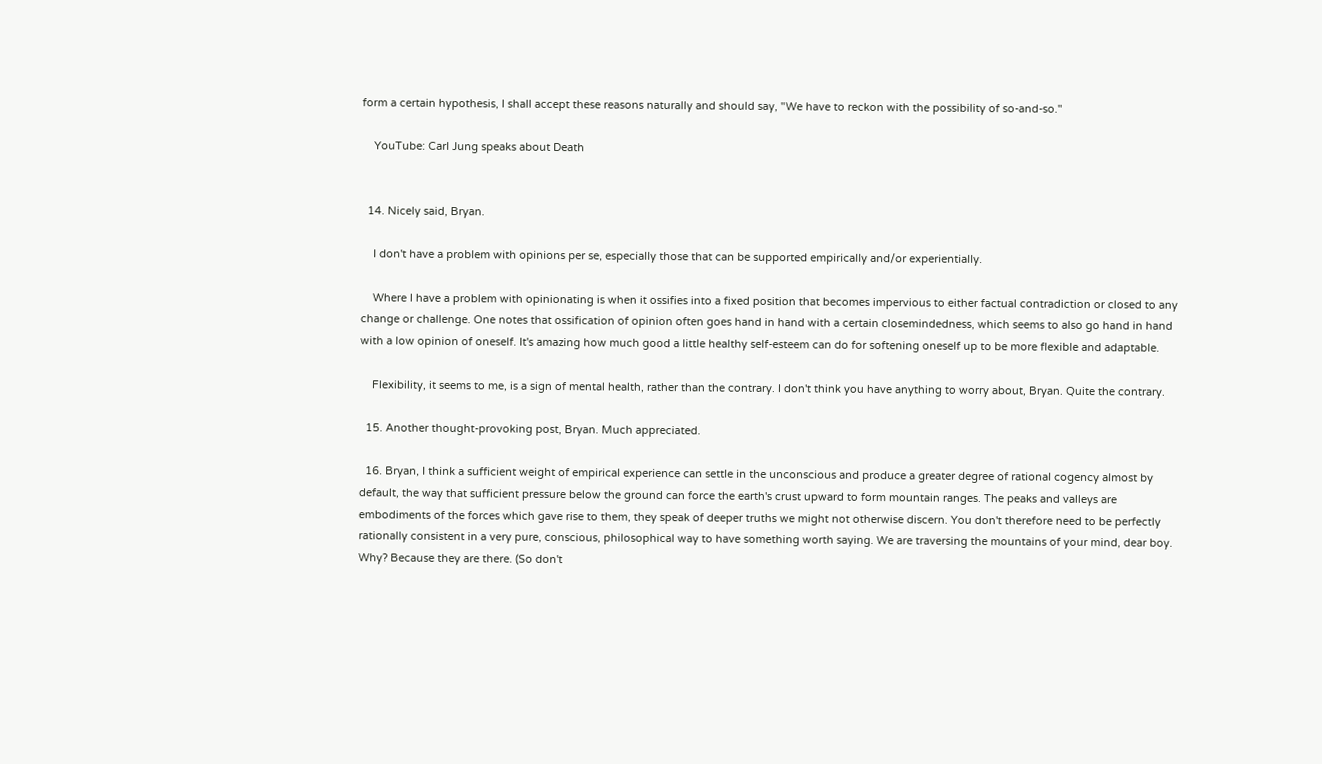form a certain hypothesis, I shall accept these reasons naturally and should say, "We have to reckon with the possibility of so-and-so."

    YouTube: Carl Jung speaks about Death


  14. Nicely said, Bryan.

    I don't have a problem with opinions per se, especially those that can be supported empirically and/or experientially.

    Where I have a problem with opinionating is when it ossifies into a fixed position that becomes impervious to either factual contradiction or closed to any change or challenge. One notes that ossification of opinion often goes hand in hand with a certain closemindedness, which seems to also go hand in hand with a low opinion of oneself. It's amazing how much good a little healthy self-esteem can do for softening oneself up to be more flexible and adaptable.

    Flexibility, it seems to me, is a sign of mental health, rather than the contrary. I don't think you have anything to worry about, Bryan. Quite the contrary.

  15. Another thought-provoking post, Bryan. Much appreciated.

  16. Bryan, I think a sufficient weight of empirical experience can settle in the unconscious and produce a greater degree of rational cogency almost by default, the way that sufficient pressure below the ground can force the earth's crust upward to form mountain ranges. The peaks and valleys are embodiments of the forces which gave rise to them, they speak of deeper truths we might not otherwise discern. You don't therefore need to be perfectly rationally consistent in a very pure, conscious, philosophical way to have something worth saying. We are traversing the mountains of your mind, dear boy. Why? Because they are there. (So don't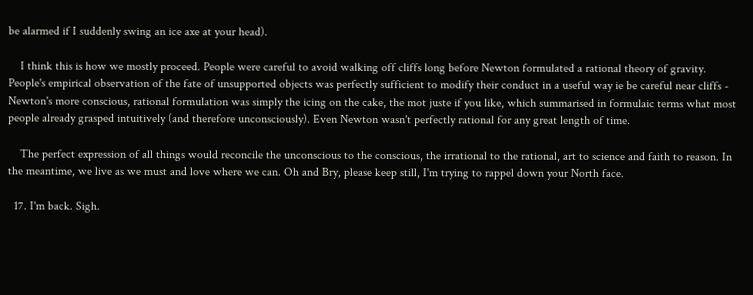be alarmed if I suddenly swing an ice axe at your head).

    I think this is how we mostly proceed. People were careful to avoid walking off cliffs long before Newton formulated a rational theory of gravity. People's empirical observation of the fate of unsupported objects was perfectly sufficient to modify their conduct in a useful way ie be careful near cliffs - Newton's more conscious, rational formulation was simply the icing on the cake, the mot juste if you like, which summarised in formulaic terms what most people already grasped intuitively (and therefore unconsciously). Even Newton wasn't perfectly rational for any great length of time.

    The perfect expression of all things would reconcile the unconscious to the conscious, the irrational to the rational, art to science and faith to reason. In the meantime, we live as we must and love where we can. Oh and Bry, please keep still, I'm trying to rappel down your North face.

  17. I'm back. Sigh.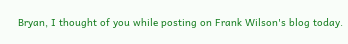Bryan, I thought of you while posting on Frank Wilson's blog today.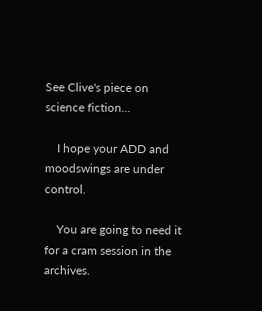See Clive's piece on science fiction...

    I hope your ADD and moodswings are under control.

    You are going to need it for a cram session in the archives.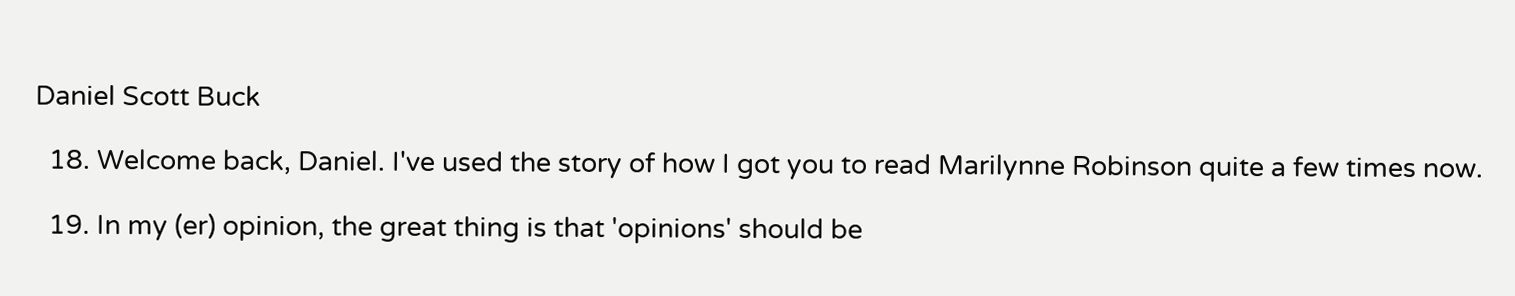Daniel Scott Buck

  18. Welcome back, Daniel. I've used the story of how I got you to read Marilynne Robinson quite a few times now.

  19. In my (er) opinion, the great thing is that 'opinions' should be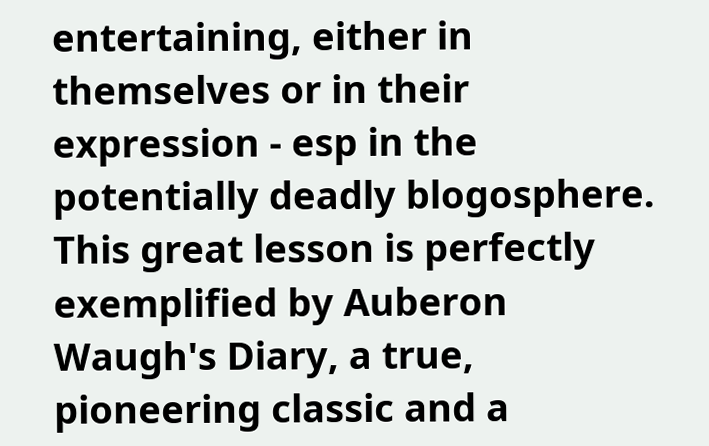entertaining, either in themselves or in their expression - esp in the potentially deadly blogosphere. This great lesson is perfectly exemplified by Auberon Waugh's Diary, a true, pioneering classic and a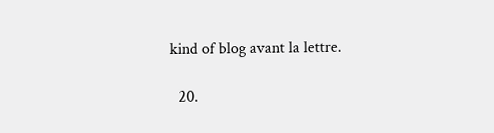kind of blog avant la lettre.

  20.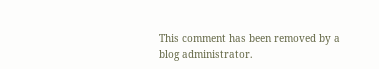This comment has been removed by a blog administrator.